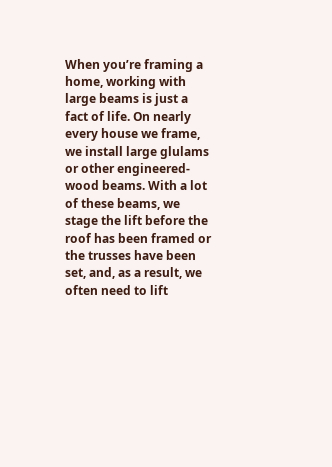When you’re framing a home, working with large beams is just a fact of life. On nearly every house we frame, we install large glulams or other engineered-wood beams. With a lot of these beams, we stage the lift before the roof has been framed or the trusses have been set, and, as a result, we often need to lift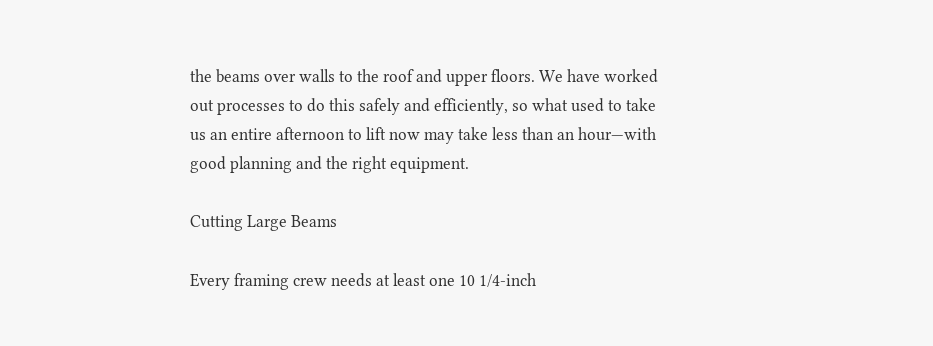the beams over walls to the roof and upper floors. We have worked out processes to do this safely and efficiently, so what used to take us an entire afternoon to lift now may take less than an hour—with good planning and the right equipment.

Cutting Large Beams

Every framing crew needs at least one 10 1/4-inch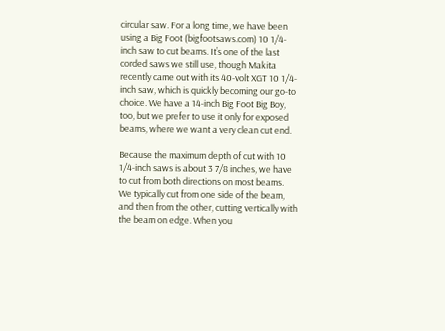circular saw. For a long time, we have been using a Big Foot (bigfootsaws.com) 10 1/4-inch saw to cut beams. It’s one of the last corded saws we still use, though Makita recently came out with its 40-volt XGT 10 1/4-inch saw, which is quickly becoming our go-to choice. We have a 14-inch Big Foot Big Boy, too, but we prefer to use it only for exposed beams, where we want a very clean cut end.

Because the maximum depth of cut with 10 1/4-inch saws is about 3 7/8 inches, we have to cut from both directions on most beams. We typically cut from one side of the beam, and then from the other, cutting vertically with the beam on edge. When you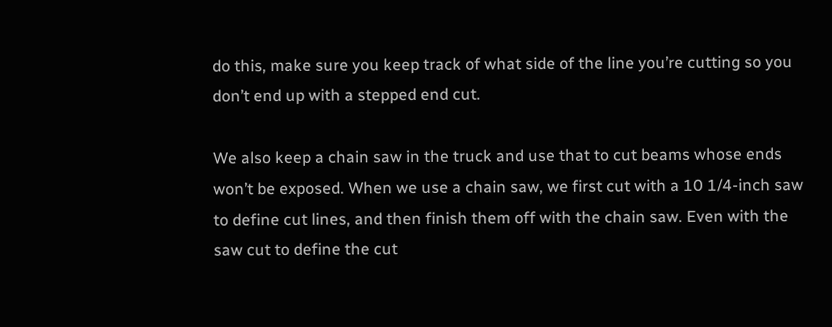do this, make sure you keep track of what side of the line you’re cutting so you don’t end up with a stepped end cut.

We also keep a chain saw in the truck and use that to cut beams whose ends won’t be exposed. When we use a chain saw, we first cut with a 10 1/4-inch saw to define cut lines, and then finish them off with the chain saw. Even with the saw cut to define the cut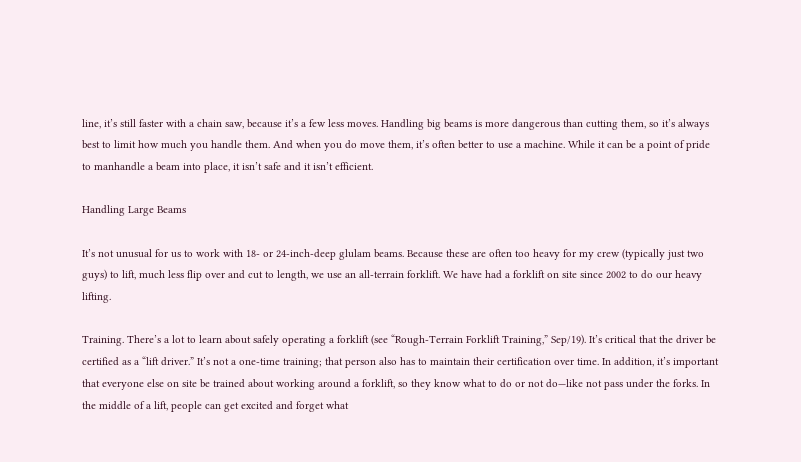line, it’s still faster with a chain saw, because it’s a few less moves. Handling big beams is more dangerous than cutting them, so it’s always best to limit how much you handle them. And when you do move them, it’s often better to use a machine. While it can be a point of pride to manhandle a beam into place, it isn’t safe and it isn’t efficient.

Handling Large Beams

It’s not unusual for us to work with 18- or 24-inch-deep glulam beams. Because these are often too heavy for my crew (typically just two guys) to lift, much less flip over and cut to length, we use an all-terrain forklift. We have had a forklift on site since 2002 to do our heavy lifting.

Training. There’s a lot to learn about safely operating a forklift (see “Rough-Terrain Forklift Training,” Sep/19). It’s critical that the driver be certified as a “lift driver.” It’s not a one-time training; that person also has to maintain their certification over time. In addition, it’s important that everyone else on site be trained about working around a forklift, so they know what to do or not do—like not pass under the forks. In the middle of a lift, people can get excited and forget what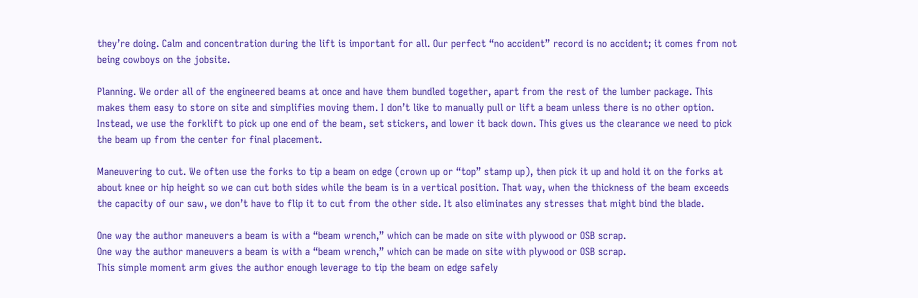they’re doing. Calm and concentration during the lift is important for all. Our perfect “no accident” record is no accident; it comes from not being cowboys on the jobsite.

Planning. We order all of the engineered beams at once and have them bundled together, apart from the rest of the lumber package. This makes them easy to store on site and simplifies moving them. I don’t like to manually pull or lift a beam unless there is no other option. Instead, we use the forklift to pick up one end of the beam, set stickers, and lower it back down. This gives us the clearance we need to pick the beam up from the center for final placement.

Maneuvering to cut. We often use the forks to tip a beam on edge (crown up or “top” stamp up), then pick it up and hold it on the forks at about knee or hip height so we can cut both sides while the beam is in a vertical position. That way, when the thickness of the beam exceeds the capacity of our saw, we don’t have to flip it to cut from the other side. It also eliminates any stresses that might bind the blade.

One way the author maneuvers a beam is with a “beam wrench,” which can be made on site with plywood or OSB scrap.
One way the author maneuvers a beam is with a “beam wrench,” which can be made on site with plywood or OSB scrap.
This simple moment arm gives the author enough leverage to tip the beam on edge safely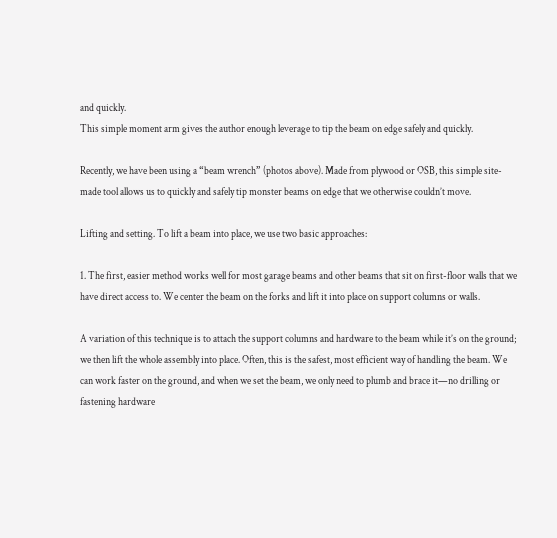and quickly.
This simple moment arm gives the author enough leverage to tip the beam on edge safely and quickly.

Recently, we have been using a “beam wrench” (photos above). Made from plywood or OSB, this simple site-made tool allows us to quickly and safely tip monster beams on edge that we otherwise couldn’t move.

Lifting and setting. To lift a beam into place, we use two basic approaches:

1. The first, easier method works well for most garage beams and other beams that sit on first-floor walls that we have direct access to. We center the beam on the forks and lift it into place on support columns or walls.

A variation of this technique is to attach the support columns and hardware to the beam while it’s on the ground; we then lift the whole assembly into place. Often, this is the safest, most efficient way of handling the beam. We can work faster on the ground, and when we set the beam, we only need to plumb and brace it—no drilling or fastening hardware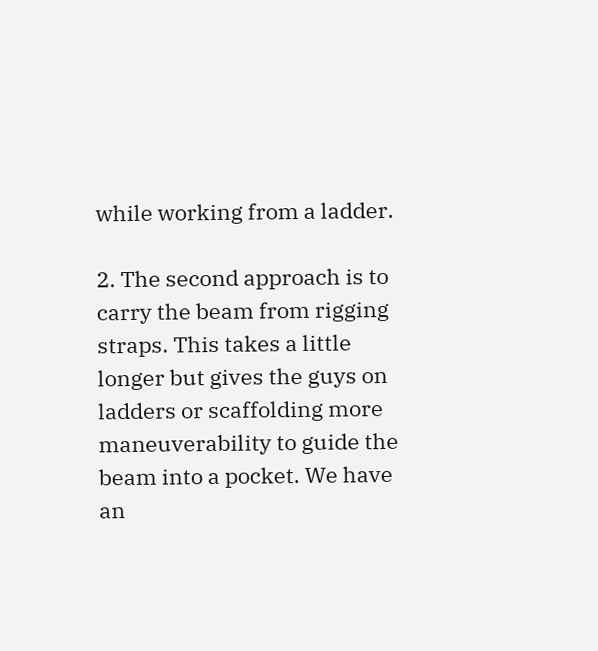while working from a ladder.

2. The second approach is to carry the beam from rigging straps. This takes a little longer but gives the guys on ladders or scaffolding more maneuverability to guide the beam into a pocket. We have an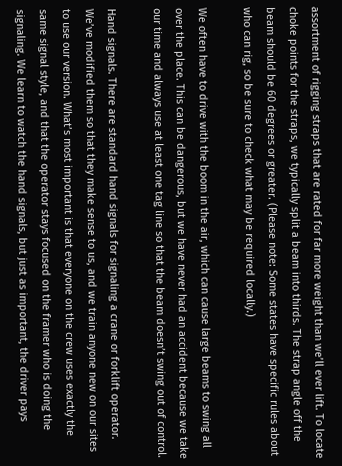assortment of rigging straps that are rated for far more weight than we’ll ever lift. To locate choke points for the straps, we typically split a beam into thirds. The strap angle off the beam should be 60 degrees or greater. (Please note: Some states have specific rules about who can rig, so be sure to check what may be required locally.)

We often have to drive with the boom in the air, which can cause large beams to swing all over the place. This can be dangerous, but we have never had an accident because we take our time and always use at least one tag line so that the beam doesn’t swing out of control.

Hand signals. There are standard hand signals for signaling a crane or forklift operator. We’ve modified them so that they make sense to us, and we train anyone new on our sites to use our version. What’s most important is that everyone on the crew uses exactly the same signal style, and that the operator stays focused on the framer who is doing the signaling. We learn to watch the hand signals, but just as important, the driver pays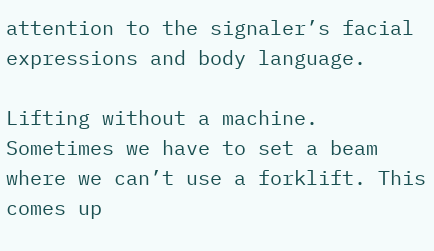attention to the signaler’s facial expressions and body language.

Lifting without a machine. Sometimes we have to set a beam where we can’t use a forklift. This comes up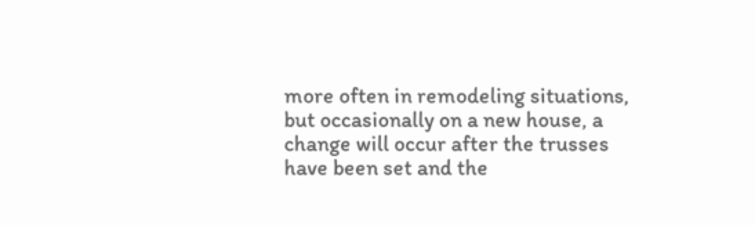more often in remodeling situations, but occasionally on a new house, a change will occur after the trusses have been set and the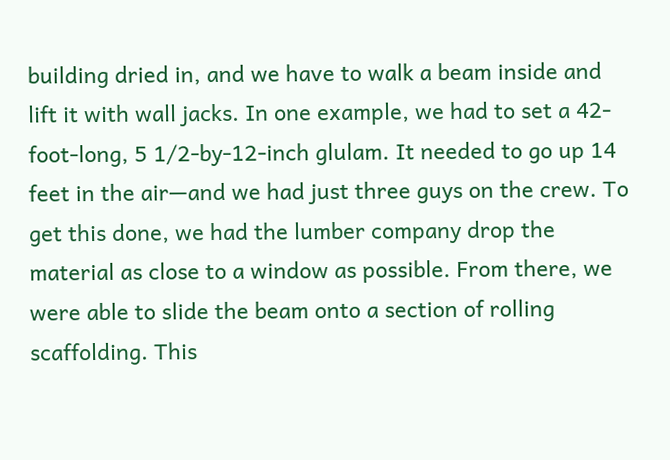building dried in, and we have to walk a beam inside and lift it with wall jacks. In one example, we had to set a 42-foot-long, 5 1/2-by-12-inch glulam. It needed to go up 14 feet in the air—and we had just three guys on the crew. To get this done, we had the lumber company drop the material as close to a window as possible. From there, we were able to slide the beam onto a section of rolling scaffolding. This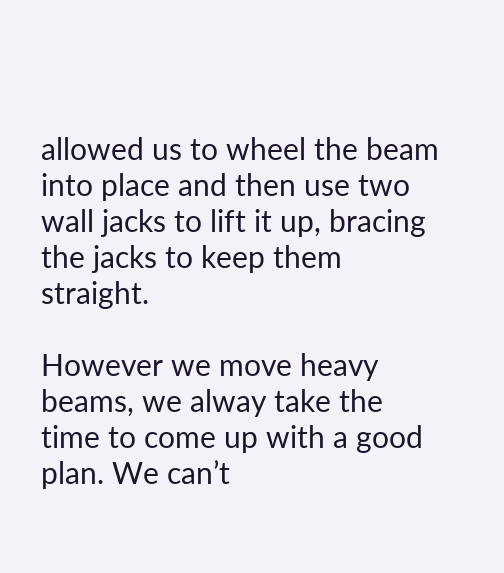allowed us to wheel the beam into place and then use two wall jacks to lift it up, bracing the jacks to keep them straight.

However we move heavy beams, we alway take the time to come up with a good plan. We can’t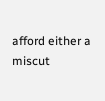afford either a miscut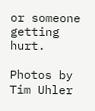or someone getting hurt.

Photos by Tim Uhler